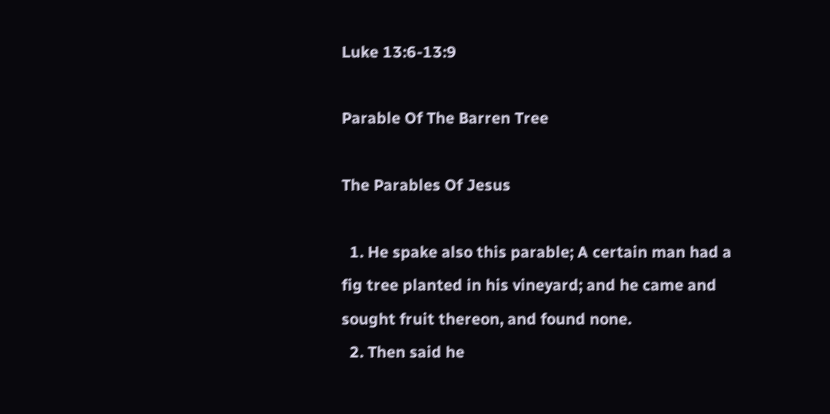Luke 13:6-13:9

Parable Of The Barren Tree

The Parables Of Jesus

  1. He spake also this parable; A certain man had a fig tree planted in his vineyard; and he came and sought fruit thereon, and found none.
  2. Then said he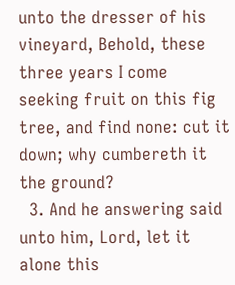unto the dresser of his vineyard, Behold, these three years I come seeking fruit on this fig tree, and find none: cut it down; why cumbereth it the ground?
  3. And he answering said unto him, Lord, let it alone this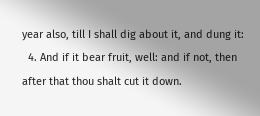year also, till I shall dig about it, and dung it:
  4. And if it bear fruit, well: and if not, then after that thou shalt cut it down.